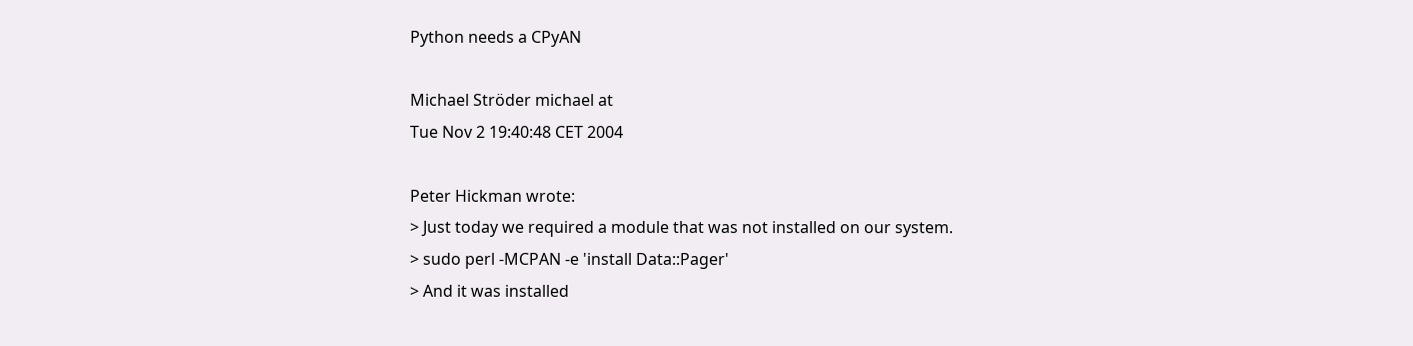Python needs a CPyAN

Michael Ströder michael at
Tue Nov 2 19:40:48 CET 2004

Peter Hickman wrote:
> Just today we required a module that was not installed on our system.
> sudo perl -MCPAN -e 'install Data::Pager'
> And it was installed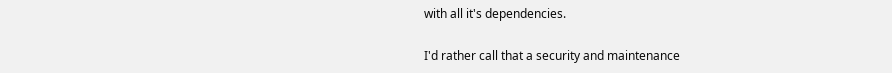with all it's dependencies.

I'd rather call that a security and maintenance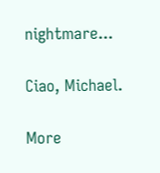nightmare...

Ciao, Michael.

More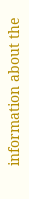information about the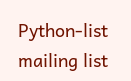Python-list mailing list